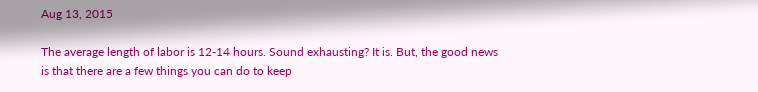Aug 13, 2015

The average length of labor is 12-14 hours. Sound exhausting? It is. But, the good news is that there are a few things you can do to keep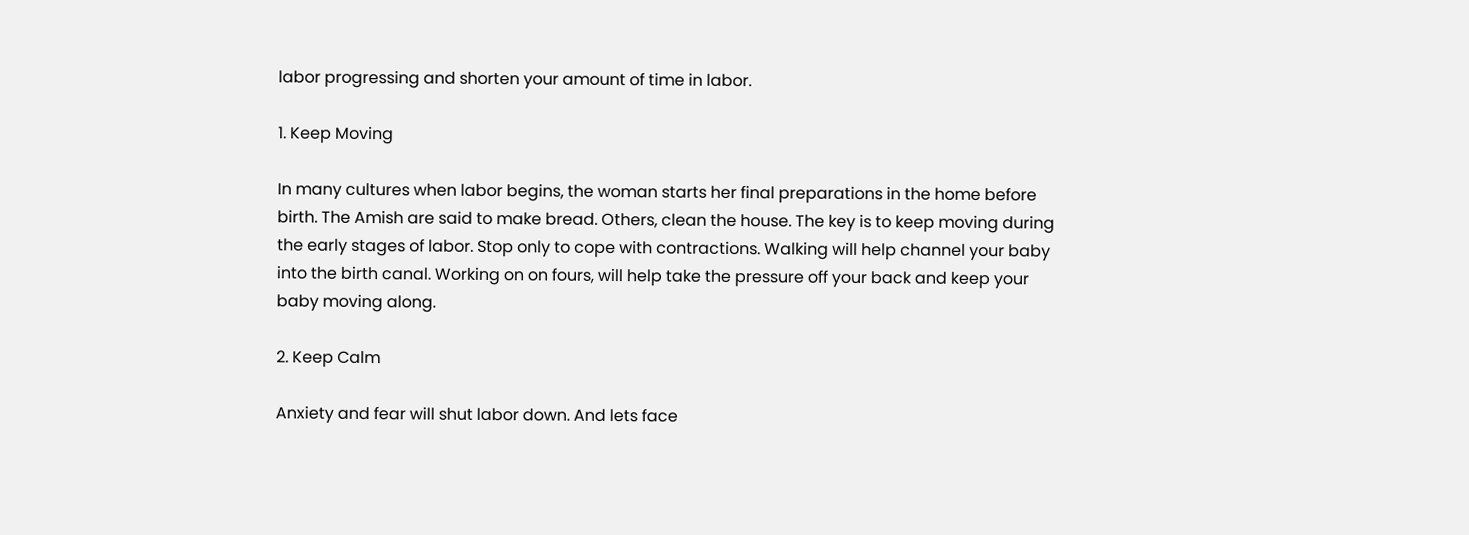labor progressing and shorten your amount of time in labor.

1. Keep Moving

In many cultures when labor begins, the woman starts her final preparations in the home before birth. The Amish are said to make bread. Others, clean the house. The key is to keep moving during the early stages of labor. Stop only to cope with contractions. Walking will help channel your baby into the birth canal. Working on on fours, will help take the pressure off your back and keep your baby moving along.

2. Keep Calm

Anxiety and fear will shut labor down. And lets face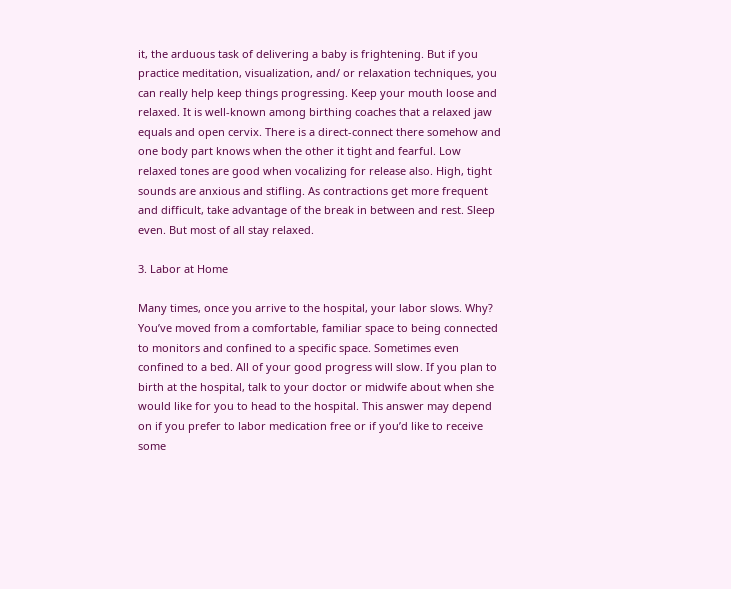it, the arduous task of delivering a baby is frightening. But if you practice meditation, visualization, and/ or relaxation techniques, you can really help keep things progressing. Keep your mouth loose and relaxed. It is well-known among birthing coaches that a relaxed jaw equals and open cervix. There is a direct-connect there somehow and one body part knows when the other it tight and fearful. Low relaxed tones are good when vocalizing for release also. High, tight sounds are anxious and stifling. As contractions get more frequent and difficult, take advantage of the break in between and rest. Sleep even. But most of all stay relaxed.

3. Labor at Home

Many times, once you arrive to the hospital, your labor slows. Why? You’ve moved from a comfortable, familiar space to being connected to monitors and confined to a specific space. Sometimes even confined to a bed. All of your good progress will slow. If you plan to birth at the hospital, talk to your doctor or midwife about when she would like for you to head to the hospital. This answer may depend on if you prefer to labor medication free or if you’d like to receive some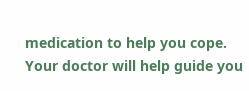medication to help you cope. Your doctor will help guide you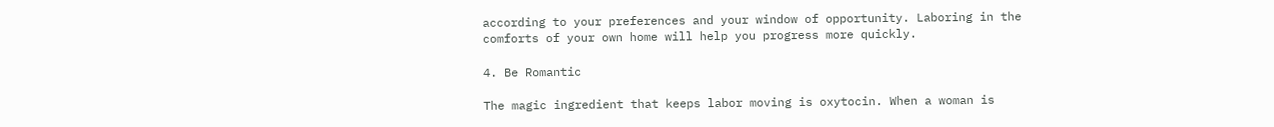according to your preferences and your window of opportunity. Laboring in the comforts of your own home will help you progress more quickly.

4. Be Romantic

The magic ingredient that keeps labor moving is oxytocin. When a woman is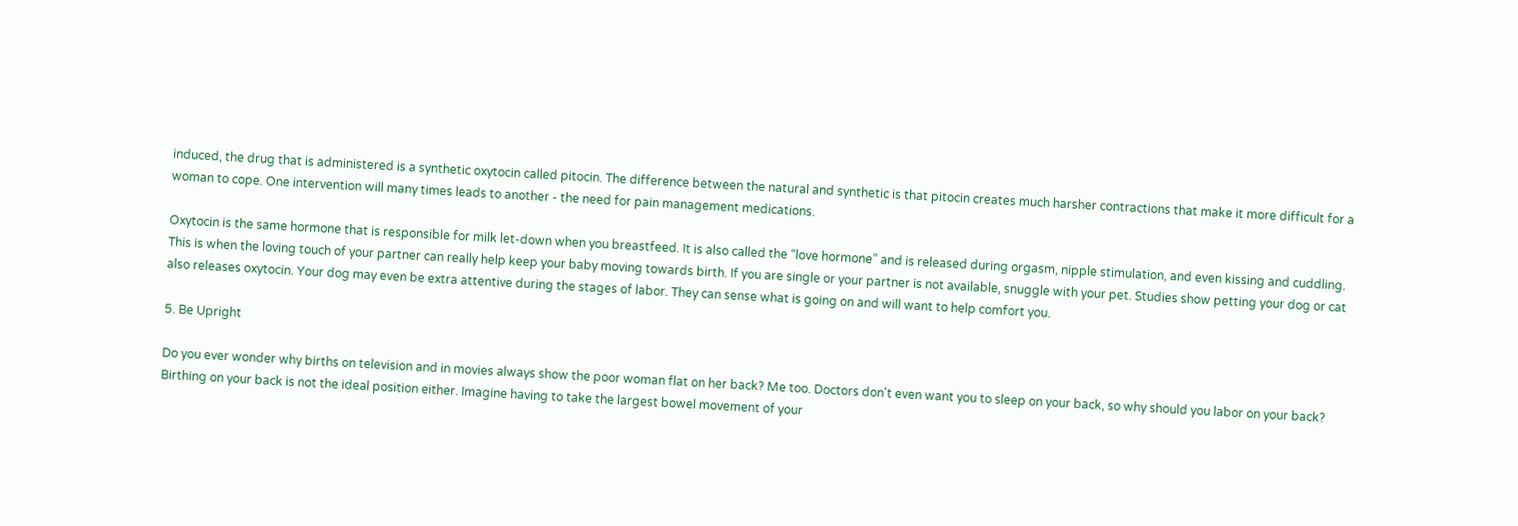induced, the drug that is administered is a synthetic oxytocin called pitocin. The difference between the natural and synthetic is that pitocin creates much harsher contractions that make it more difficult for a woman to cope. One intervention will many times leads to another - the need for pain management medications.

Oxytocin is the same hormone that is responsible for milk let-down when you breastfeed. It is also called the “love hormone” and is released during orgasm, nipple stimulation, and even kissing and cuddling. This is when the loving touch of your partner can really help keep your baby moving towards birth. If you are single or your partner is not available, snuggle with your pet. Studies show petting your dog or cat also releases oxytocin. Your dog may even be extra attentive during the stages of labor. They can sense what is going on and will want to help comfort you.

5. Be Upright

Do you ever wonder why births on television and in movies always show the poor woman flat on her back? Me too. Doctors don't even want you to sleep on your back, so why should you labor on your back? Birthing on your back is not the ideal position either. Imagine having to take the largest bowel movement of your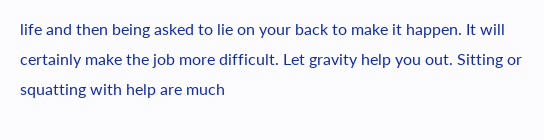life and then being asked to lie on your back to make it happen. It will certainly make the job more difficult. Let gravity help you out. Sitting or squatting with help are much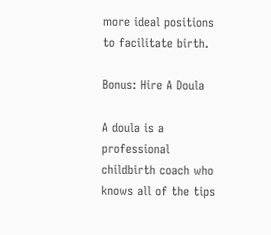more ideal positions to facilitate birth.

Bonus: Hire A Doula

A doula is a professional childbirth coach who knows all of the tips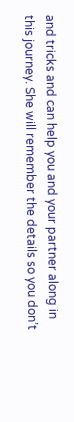and tricks and can help you and your partner along in this journey. She will remember the details so you don’t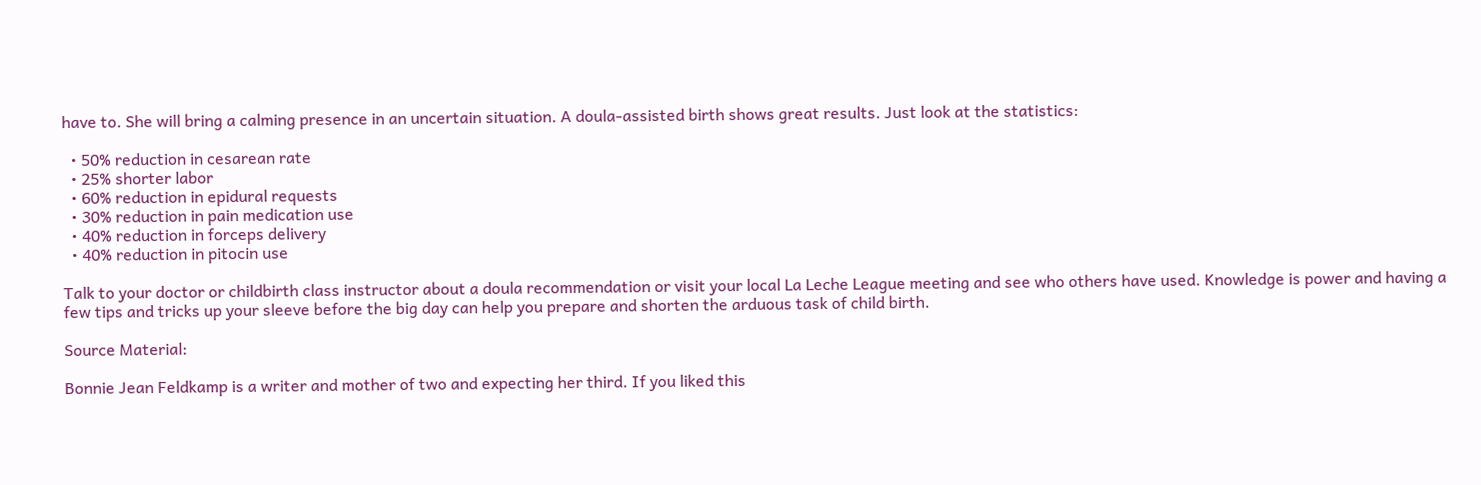have to. She will bring a calming presence in an uncertain situation. A doula-assisted birth shows great results. Just look at the statistics:

  • 50% reduction in cesarean rate
  • 25% shorter labor
  • 60% reduction in epidural requests
  • 30% reduction in pain medication use
  • 40% reduction in forceps delivery
  • 40% reduction in pitocin use

Talk to your doctor or childbirth class instructor about a doula recommendation or visit your local La Leche League meeting and see who others have used. Knowledge is power and having a few tips and tricks up your sleeve before the big day can help you prepare and shorten the arduous task of child birth.

Source Material:

Bonnie Jean Feldkamp is a writer and mother of two and expecting her third. If you liked this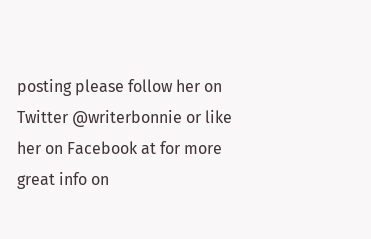posting please follow her on Twitter @writerbonnie or like her on Facebook at for more great info on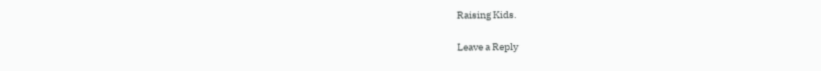Raising Kids.

Leave a Reply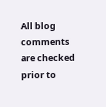All blog comments are checked prior to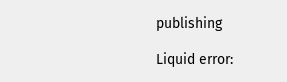publishing

Liquid error: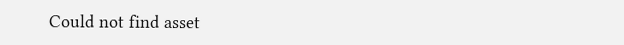Could not find asset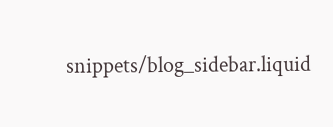snippets/blog_sidebar.liquid